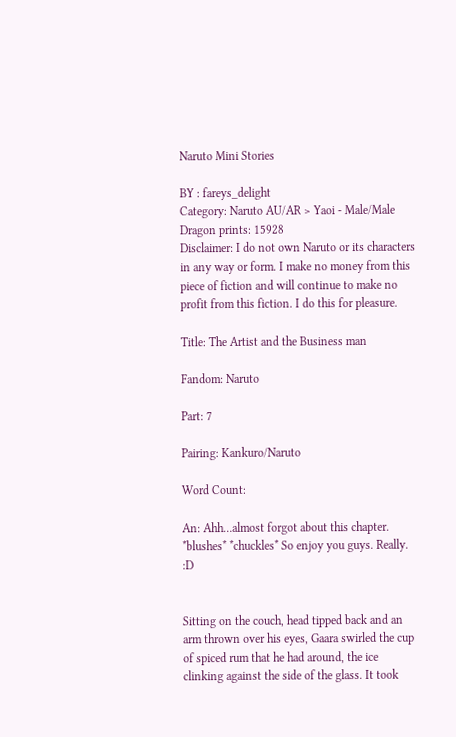Naruto Mini Stories

BY : fareys_delight
Category: Naruto AU/AR > Yaoi - Male/Male
Dragon prints: 15928
Disclaimer: I do not own Naruto or its characters in any way or form. I make no money from this piece of fiction and will continue to make no profit from this fiction. I do this for pleasure.

Title: The Artist and the Business man

Fandom: Naruto

Part: 7

Pairing: Kankuro/Naruto

Word Count:

An: Ahh…almost forgot about this chapter. *blushes* *chuckles* So enjoy you guys. Really. :D


Sitting on the couch, head tipped back and an arm thrown over his eyes, Gaara swirled the cup of spiced rum that he had around, the ice clinking against the side of the glass. It took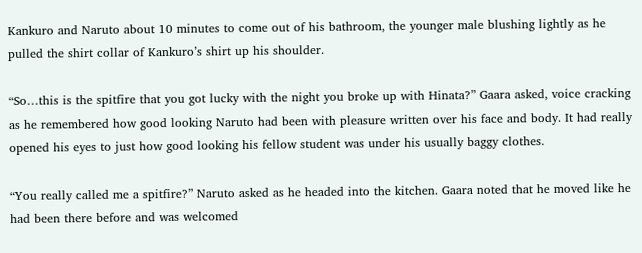Kankuro and Naruto about 10 minutes to come out of his bathroom, the younger male blushing lightly as he pulled the shirt collar of Kankuro’s shirt up his shoulder.

“So…this is the spitfire that you got lucky with the night you broke up with Hinata?” Gaara asked, voice cracking as he remembered how good looking Naruto had been with pleasure written over his face and body. It had really opened his eyes to just how good looking his fellow student was under his usually baggy clothes.

“You really called me a spitfire?” Naruto asked as he headed into the kitchen. Gaara noted that he moved like he had been there before and was welcomed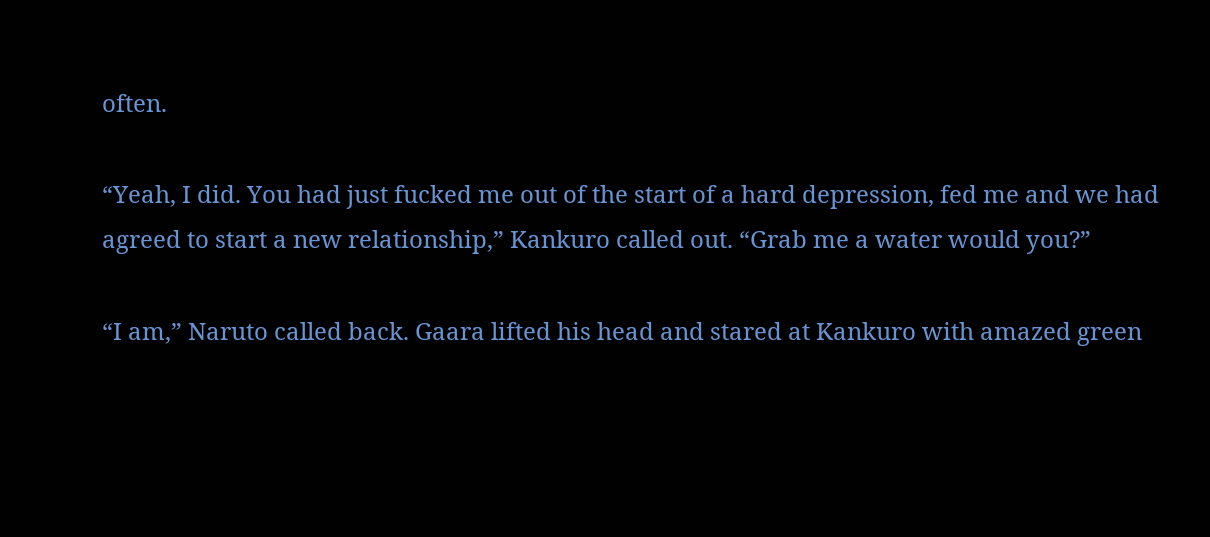often.

“Yeah, I did. You had just fucked me out of the start of a hard depression, fed me and we had agreed to start a new relationship,” Kankuro called out. “Grab me a water would you?”

“I am,” Naruto called back. Gaara lifted his head and stared at Kankuro with amazed green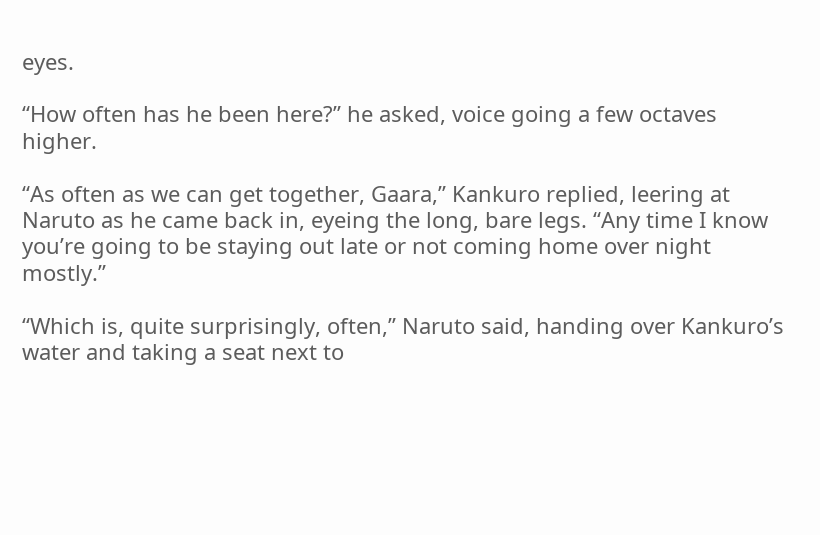eyes.

“How often has he been here?” he asked, voice going a few octaves higher.

“As often as we can get together, Gaara,” Kankuro replied, leering at Naruto as he came back in, eyeing the long, bare legs. “Any time I know you’re going to be staying out late or not coming home over night mostly.”

“Which is, quite surprisingly, often,” Naruto said, handing over Kankuro’s water and taking a seat next to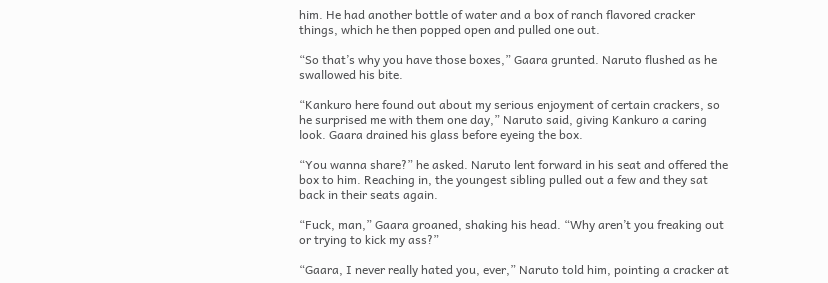him. He had another bottle of water and a box of ranch flavored cracker things, which he then popped open and pulled one out.

“So that’s why you have those boxes,” Gaara grunted. Naruto flushed as he swallowed his bite.

“Kankuro here found out about my serious enjoyment of certain crackers, so he surprised me with them one day,” Naruto said, giving Kankuro a caring look. Gaara drained his glass before eyeing the box.

“You wanna share?” he asked. Naruto lent forward in his seat and offered the box to him. Reaching in, the youngest sibling pulled out a few and they sat back in their seats again.

“Fuck, man,” Gaara groaned, shaking his head. “Why aren’t you freaking out or trying to kick my ass?”

“Gaara, I never really hated you, ever,” Naruto told him, pointing a cracker at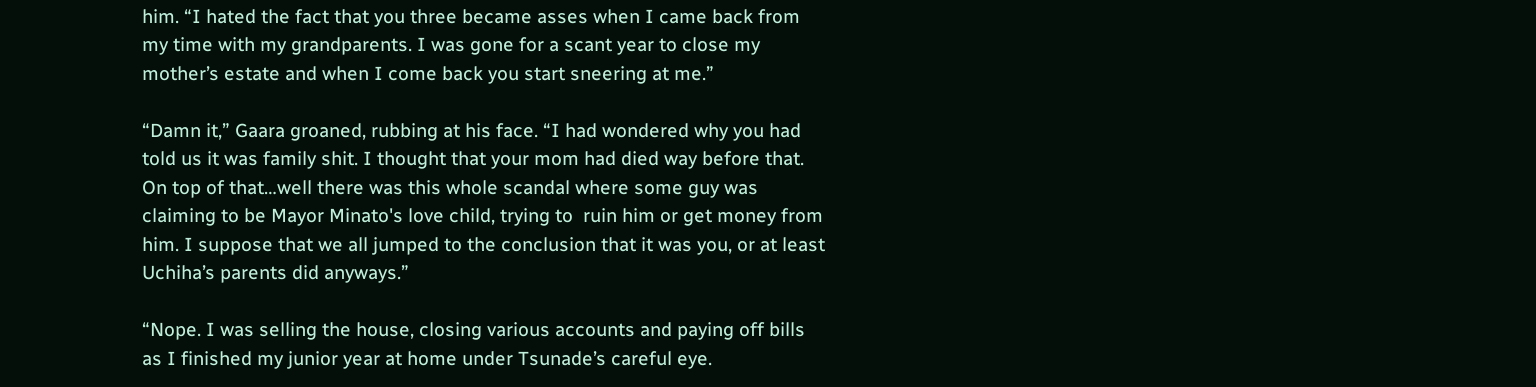him. “I hated the fact that you three became asses when I came back from my time with my grandparents. I was gone for a scant year to close my mother’s estate and when I come back you start sneering at me.”

“Damn it,” Gaara groaned, rubbing at his face. “I had wondered why you had told us it was family shit. I thought that your mom had died way before that. On top of that…well there was this whole scandal where some guy was claiming to be Mayor Minato's love child, trying to  ruin him or get money from him. I suppose that we all jumped to the conclusion that it was you, or at least Uchiha’s parents did anyways.”

“Nope. I was selling the house, closing various accounts and paying off bills as I finished my junior year at home under Tsunade’s careful eye.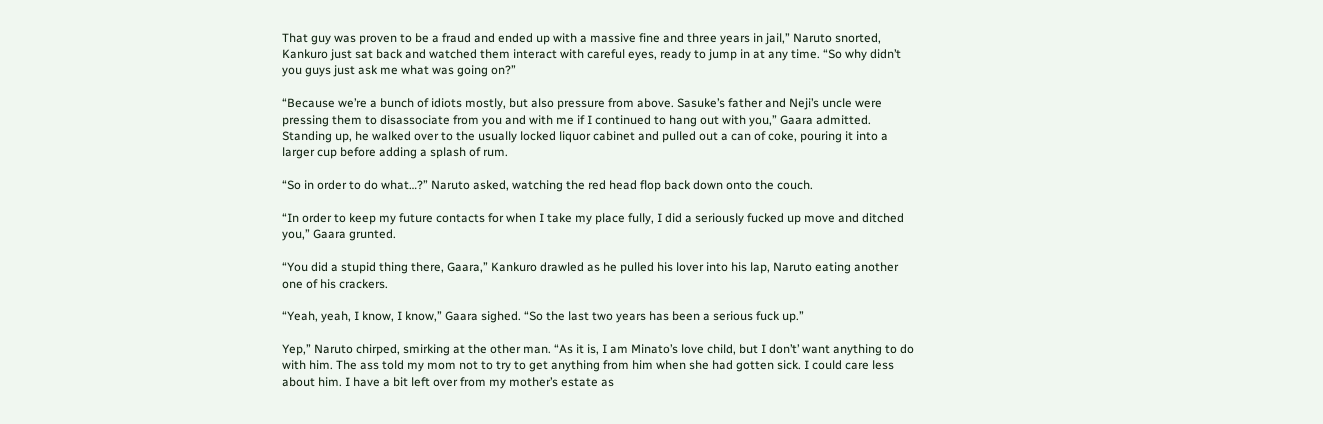That guy was proven to be a fraud and ended up with a massive fine and three years in jail,” Naruto snorted, Kankuro just sat back and watched them interact with careful eyes, ready to jump in at any time. “So why didn’t you guys just ask me what was going on?”

“Because we’re a bunch of idiots mostly, but also pressure from above. Sasuke’s father and Neji’s uncle were pressing them to disassociate from you and with me if I continued to hang out with you,” Gaara admitted. Standing up, he walked over to the usually locked liquor cabinet and pulled out a can of coke, pouring it into a larger cup before adding a splash of rum.

“So in order to do what…?” Naruto asked, watching the red head flop back down onto the couch.

“In order to keep my future contacts for when I take my place fully, I did a seriously fucked up move and ditched you,” Gaara grunted.

“You did a stupid thing there, Gaara,” Kankuro drawled as he pulled his lover into his lap, Naruto eating another one of his crackers.

“Yeah, yeah, I know, I know,” Gaara sighed. “So the last two years has been a serious fuck up.”

Yep,” Naruto chirped, smirking at the other man. “As it is, I am Minato’s love child, but I don’t’ want anything to do with him. The ass told my mom not to try to get anything from him when she had gotten sick. I could care less about him. I have a bit left over from my mother’s estate as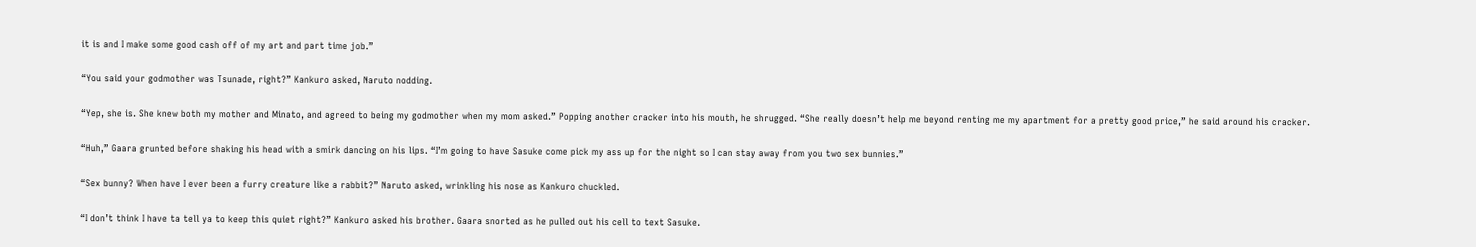it is and I make some good cash off of my art and part time job.”

“You said your godmother was Tsunade, right?” Kankuro asked, Naruto nodding.

“Yep, she is. She knew both my mother and Minato, and agreed to being my godmother when my mom asked.” Popping another cracker into his mouth, he shrugged. “She really doesn’t help me beyond renting me my apartment for a pretty good price,” he said around his cracker.

“Huh,” Gaara grunted before shaking his head with a smirk dancing on his lips. “I’m going to have Sasuke come pick my ass up for the night so I can stay away from you two sex bunnies.”

“Sex bunny? When have I ever been a furry creature like a rabbit?” Naruto asked, wrinkling his nose as Kankuro chuckled.

“I don’t think I have ta tell ya to keep this quiet right?” Kankuro asked his brother. Gaara snorted as he pulled out his cell to text Sasuke.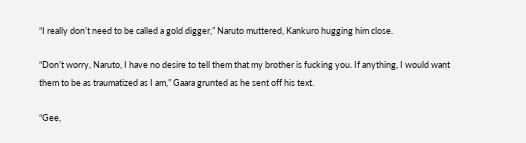“I really don’t need to be called a gold digger,” Naruto muttered, Kankuro hugging him close.

“Don’t worry, Naruto, I have no desire to tell them that my brother is fucking you. If anything, I would want them to be as traumatized as I am,” Gaara grunted as he sent off his text.

“Gee,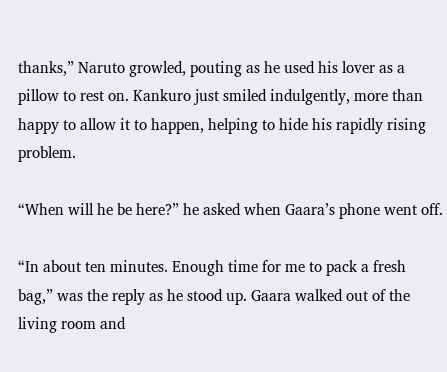thanks,” Naruto growled, pouting as he used his lover as a pillow to rest on. Kankuro just smiled indulgently, more than happy to allow it to happen, helping to hide his rapidly rising problem.

“When will he be here?” he asked when Gaara’s phone went off.

“In about ten minutes. Enough time for me to pack a fresh bag,” was the reply as he stood up. Gaara walked out of the living room and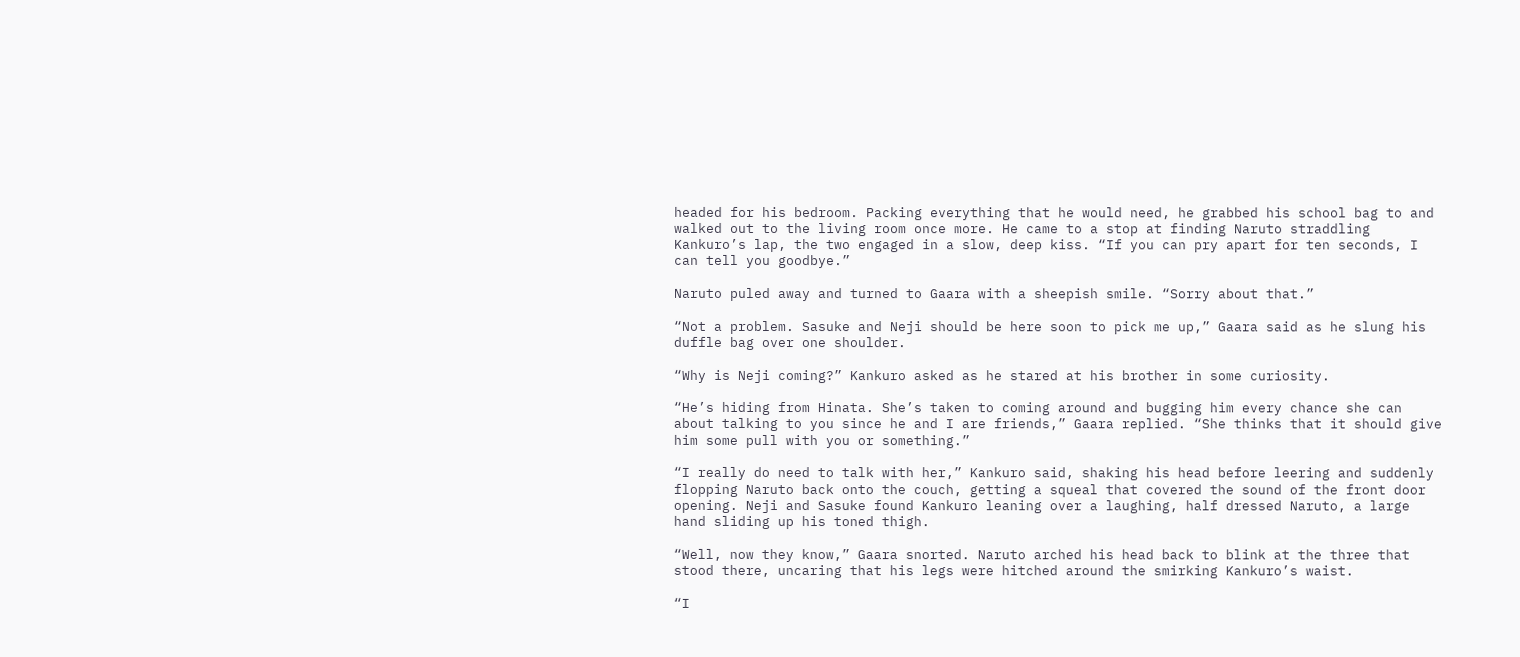headed for his bedroom. Packing everything that he would need, he grabbed his school bag to and walked out to the living room once more. He came to a stop at finding Naruto straddling Kankuro’s lap, the two engaged in a slow, deep kiss. “If you can pry apart for ten seconds, I can tell you goodbye.”

Naruto puled away and turned to Gaara with a sheepish smile. “Sorry about that.”

“Not a problem. Sasuke and Neji should be here soon to pick me up,” Gaara said as he slung his duffle bag over one shoulder.

“Why is Neji coming?” Kankuro asked as he stared at his brother in some curiosity.

“He’s hiding from Hinata. She’s taken to coming around and bugging him every chance she can about talking to you since he and I are friends,” Gaara replied. “She thinks that it should give him some pull with you or something.”

“I really do need to talk with her,” Kankuro said, shaking his head before leering and suddenly flopping Naruto back onto the couch, getting a squeal that covered the sound of the front door opening. Neji and Sasuke found Kankuro leaning over a laughing, half dressed Naruto, a large hand sliding up his toned thigh.

“Well, now they know,” Gaara snorted. Naruto arched his head back to blink at the three that stood there, uncaring that his legs were hitched around the smirking Kankuro’s waist.

“I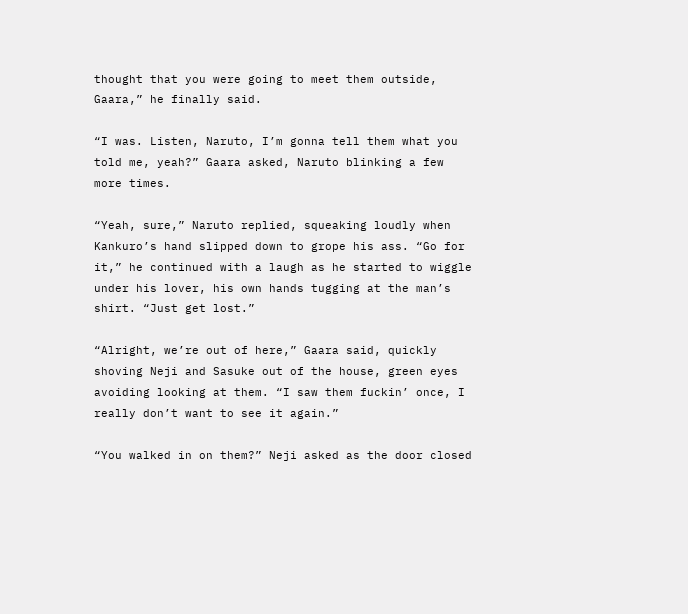thought that you were going to meet them outside, Gaara,” he finally said.

“I was. Listen, Naruto, I’m gonna tell them what you told me, yeah?” Gaara asked, Naruto blinking a few more times.

“Yeah, sure,” Naruto replied, squeaking loudly when Kankuro’s hand slipped down to grope his ass. “Go for it,” he continued with a laugh as he started to wiggle under his lover, his own hands tugging at the man’s shirt. “Just get lost.”

“Alright, we’re out of here,” Gaara said, quickly shoving Neji and Sasuke out of the house, green eyes avoiding looking at them. “I saw them fuckin’ once, I really don’t want to see it again.”

“You walked in on them?” Neji asked as the door closed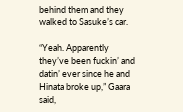behind them and they walked to Sasuke’s car.

“Yeah. Apparently they’ve been fuckin’ and datin’ ever since he and Hinata broke up,” Gaara said,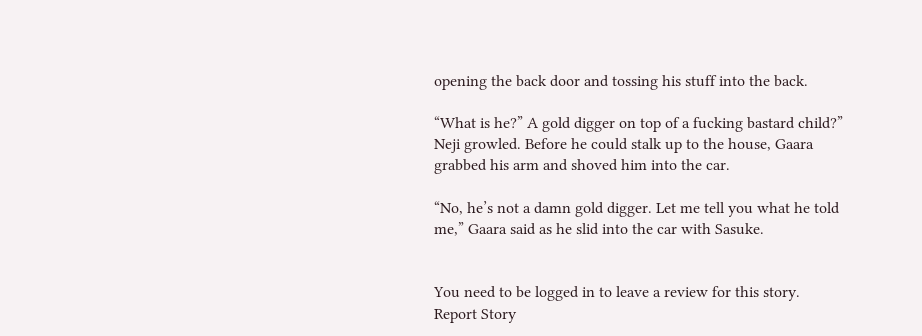opening the back door and tossing his stuff into the back.

“What is he?” A gold digger on top of a fucking bastard child?” Neji growled. Before he could stalk up to the house, Gaara grabbed his arm and shoved him into the car.

“No, he’s not a damn gold digger. Let me tell you what he told me,” Gaara said as he slid into the car with Sasuke.


You need to be logged in to leave a review for this story.
Report Story